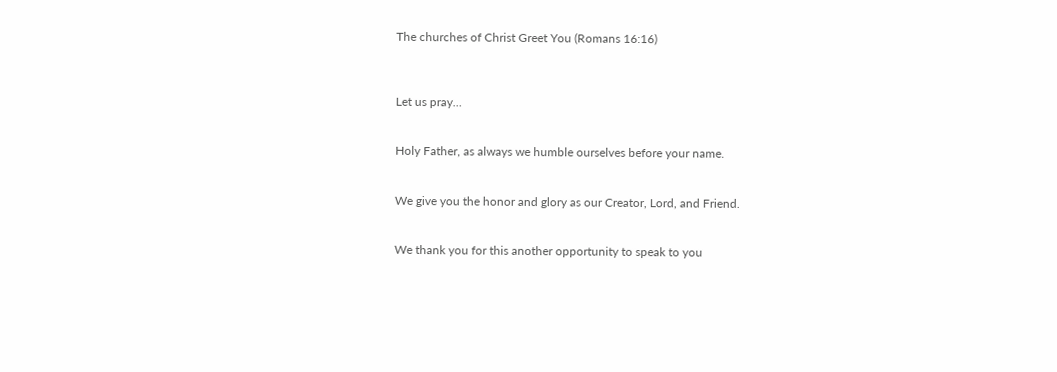The churches of Christ Greet You (Romans 16:16)



Let us pray…


Holy Father, as always we humble ourselves before your name.


We give you the honor and glory as our Creator, Lord, and Friend.


We thank you for this another opportunity to speak to you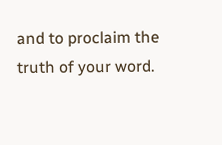and to proclaim the truth of your word.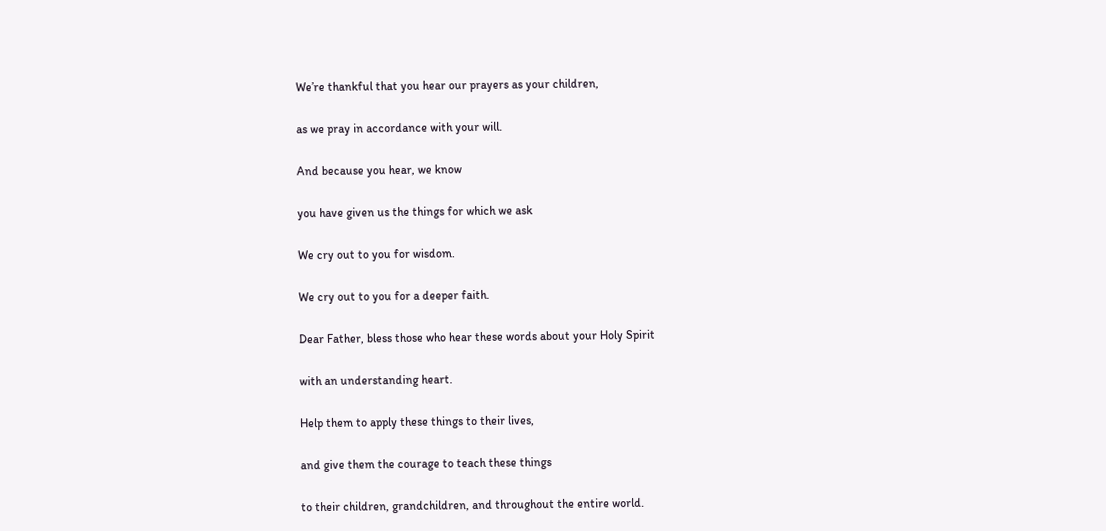We’re thankful that you hear our prayers as your children,


as we pray in accordance with your will.


And because you hear, we know


you have given us the things for which we ask


We cry out to you for wisdom.


We cry out to you for a deeper faith.


Dear Father, bless those who hear these words about your Holy Spirit


with an understanding heart.


Help them to apply these things to their lives,


and give them the courage to teach these things


to their children, grandchildren, and throughout the entire world.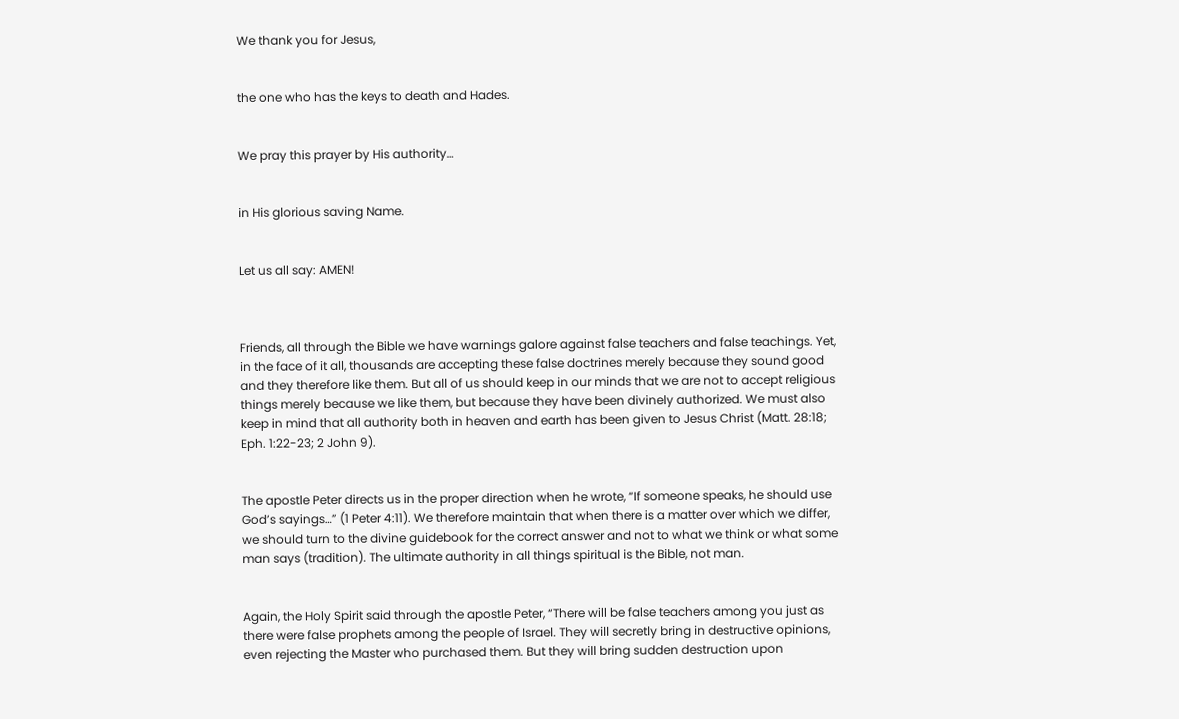We thank you for Jesus,


the one who has the keys to death and Hades.


We pray this prayer by His authority…


in His glorious saving Name.


Let us all say: AMEN!



Friends, all through the Bible we have warnings galore against false teachers and false teachings. Yet, in the face of it all, thousands are accepting these false doctrines merely because they sound good and they therefore like them. But all of us should keep in our minds that we are not to accept religious things merely because we like them, but because they have been divinely authorized. We must also keep in mind that all authority both in heaven and earth has been given to Jesus Christ (Matt. 28:18; Eph. 1:22-23; 2 John 9).


The apostle Peter directs us in the proper direction when he wrote, “If someone speaks, he should use God’s sayings…” (1 Peter 4:11). We therefore maintain that when there is a matter over which we differ, we should turn to the divine guidebook for the correct answer and not to what we think or what some man says (tradition). The ultimate authority in all things spiritual is the Bible, not man.


Again, the Holy Spirit said through the apostle Peter, “There will be false teachers among you just as there were false prophets among the people of Israel. They will secretly bring in destructive opinions, even rejecting the Master who purchased them. But they will bring sudden destruction upon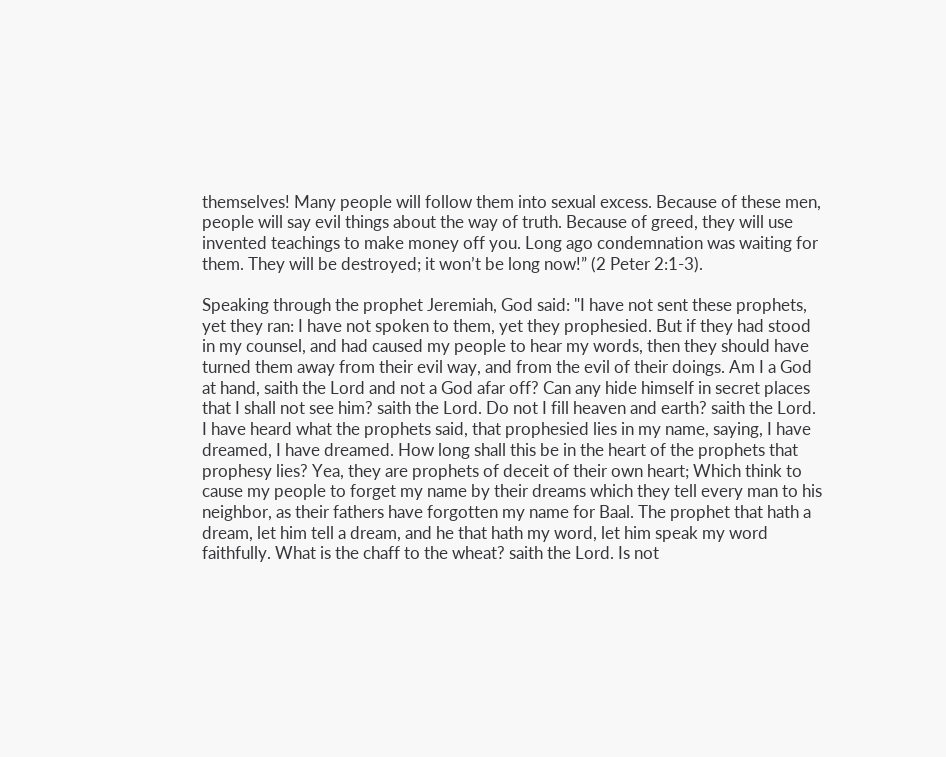themselves! Many people will follow them into sexual excess. Because of these men, people will say evil things about the way of truth. Because of greed, they will use invented teachings to make money off you. Long ago condemnation was waiting for them. They will be destroyed; it won’t be long now!” (2 Peter 2:1-3).

Speaking through the prophet Jeremiah, God said: "I have not sent these prophets, yet they ran: I have not spoken to them, yet they prophesied. But if they had stood in my counsel, and had caused my people to hear my words, then they should have turned them away from their evil way, and from the evil of their doings. Am I a God at hand, saith the Lord and not a God afar off? Can any hide himself in secret places that I shall not see him? saith the Lord. Do not I fill heaven and earth? saith the Lord. I have heard what the prophets said, that prophesied lies in my name, saying, I have dreamed, I have dreamed. How long shall this be in the heart of the prophets that prophesy lies? Yea, they are prophets of deceit of their own heart; Which think to cause my people to forget my name by their dreams which they tell every man to his neighbor, as their fathers have forgotten my name for Baal. The prophet that hath a dream, let him tell a dream, and he that hath my word, let him speak my word faithfully. What is the chaff to the wheat? saith the Lord. Is not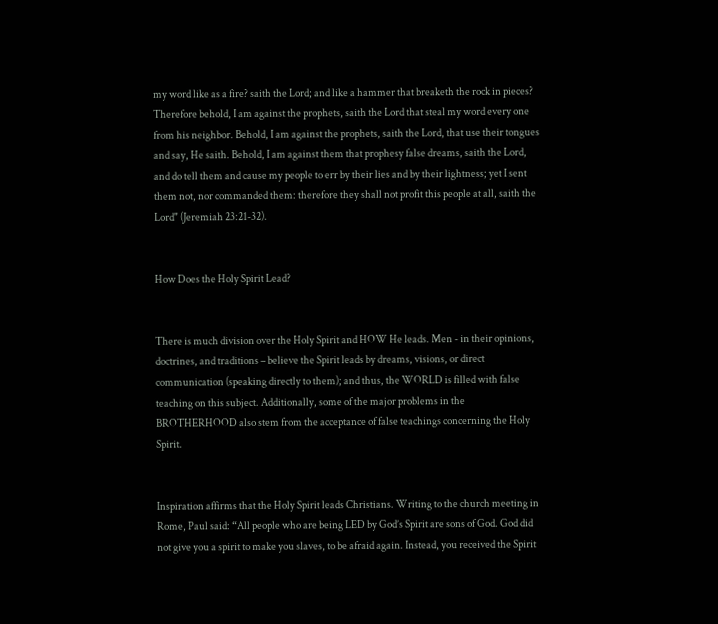my word like as a fire? saith the Lord; and like a hammer that breaketh the rock in pieces? Therefore behold, I am against the prophets, saith the Lord that steal my word every one from his neighbor. Behold, I am against the prophets, saith the Lord, that use their tongues and say, He saith. Behold, I am against them that prophesy false dreams, saith the Lord, and do tell them and cause my people to err by their lies and by their lightness; yet I sent them not, nor commanded them: therefore they shall not profit this people at all, saith the Lord" (Jeremiah 23:21-32).


How Does the Holy Spirit Lead?


There is much division over the Holy Spirit and HOW He leads. Men - in their opinions, doctrines, and traditions – believe the Spirit leads by dreams, visions, or direct communication (speaking directly to them); and thus, the WORLD is filled with false teaching on this subject. Additionally, some of the major problems in the BROTHERHOOD also stem from the acceptance of false teachings concerning the Holy Spirit.


Inspiration affirms that the Holy Spirit leads Christians. Writing to the church meeting in Rome, Paul said: “All people who are being LED by God’s Spirit are sons of God. God did not give you a spirit to make you slaves, to be afraid again. Instead, you received the Spirit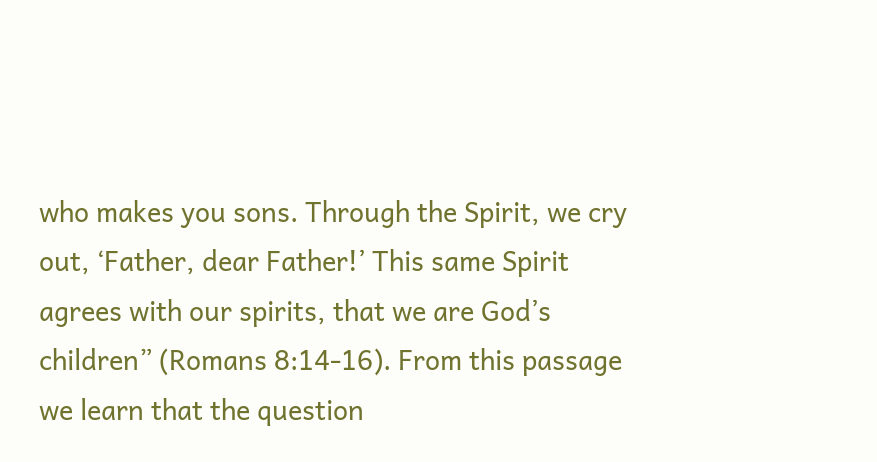who makes you sons. Through the Spirit, we cry out, ‘Father, dear Father!’ This same Spirit agrees with our spirits, that we are God’s children” (Romans 8:14-16). From this passage we learn that the question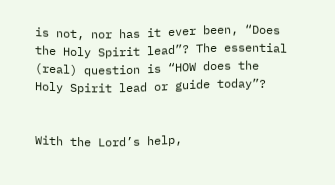is not, nor has it ever been, “Does the Holy Spirit lead”? The essential (real) question is “HOW does the Holy Spirit lead or guide today”?


With the Lord’s help,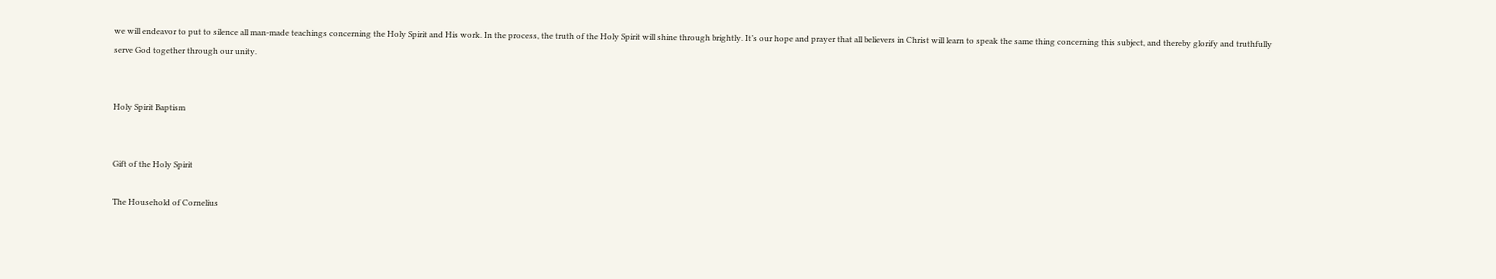we will endeavor to put to silence all man-made teachings concerning the Holy Spirit and His work. In the process, the truth of the Holy Spirit will shine through brightly. It’s our hope and prayer that all believers in Christ will learn to speak the same thing concerning this subject, and thereby glorify and truthfully serve God together through our unity.


Holy Spirit Baptism


Gift of the Holy Spirit

The Household of Cornelius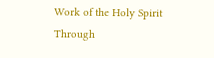Work of the Holy Spirit Through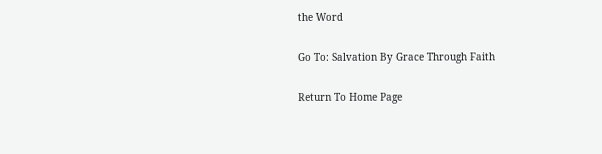the Word

Go To: Salvation By Grace Through Faith

Return To Home Page